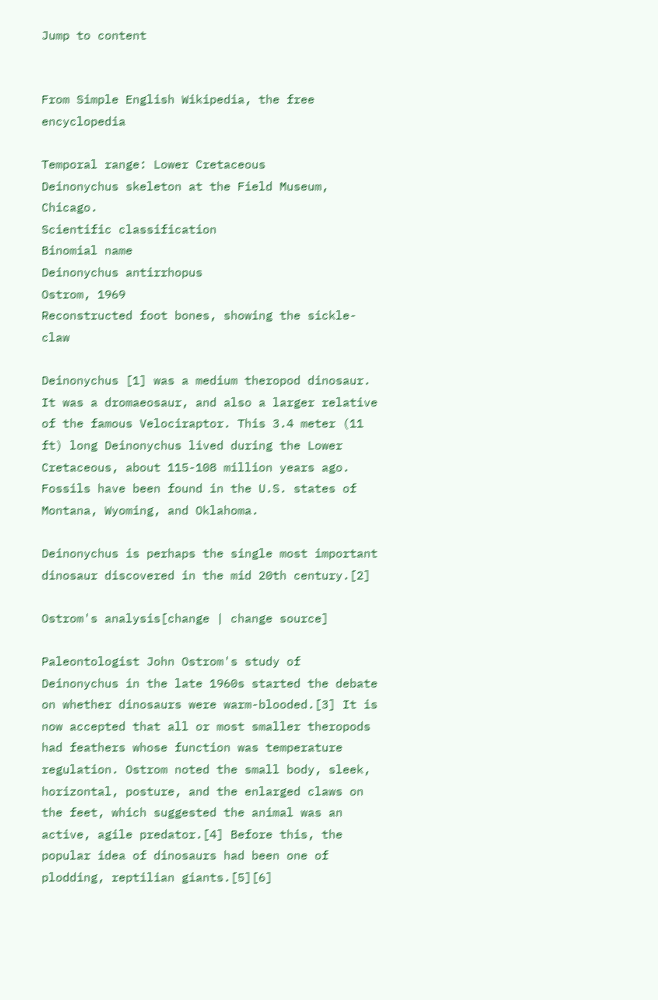Jump to content


From Simple English Wikipedia, the free encyclopedia

Temporal range: Lower Cretaceous
Deinonychus skeleton at the Field Museum, Chicago.
Scientific classification
Binomial name
Deinonychus antirrhopus
Ostrom, 1969
Reconstructed foot bones, showing the sickle-claw

Deinonychus [1] was a medium theropod dinosaur. It was a dromaeosaur, and also a larger relative of the famous Velociraptor. This 3.4 meter (11 ft) long Deinonychus lived during the Lower Cretaceous, about 115-108 million years ago. Fossils have been found in the U.S. states of Montana, Wyoming, and Oklahoma.

Deinonychus is perhaps the single most important dinosaur discovered in the mid 20th century.[2]

Ostrom's analysis[change | change source]

Paleontologist John Ostrom's study of Deinonychus in the late 1960s started the debate on whether dinosaurs were warm-blooded.[3] It is now accepted that all or most smaller theropods had feathers whose function was temperature regulation. Ostrom noted the small body, sleek, horizontal, posture, and the enlarged claws on the feet, which suggested the animal was an active, agile predator.[4] Before this, the popular idea of dinosaurs had been one of plodding, reptilian giants.[5][6]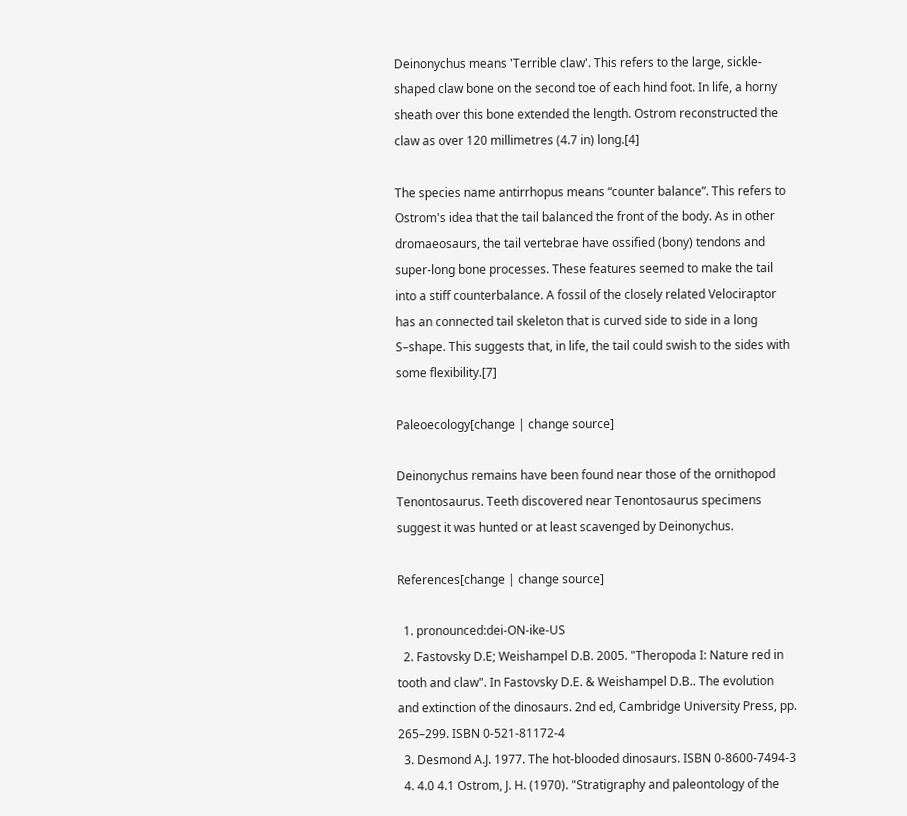Deinonychus means 'Terrible claw'. This refers to the large, sickle-shaped claw bone on the second toe of each hind foot. In life, a horny sheath over this bone extended the length. Ostrom reconstructed the claw as over 120 millimetres (4.7 in) long.[4]

The species name antirrhopus means “counter balance”. This refers to Ostrom's idea that the tail balanced the front of the body. As in other dromaeosaurs, the tail vertebrae have ossified (bony) tendons and super-long bone processes. These features seemed to make the tail into a stiff counterbalance. A fossil of the closely related Velociraptor has an connected tail skeleton that is curved side to side in a long S–shape. This suggests that, in life, the tail could swish to the sides with some flexibility.[7]

Paleoecology[change | change source]

Deinonychus remains have been found near those of the ornithopod Tenontosaurus. Teeth discovered near Tenontosaurus specimens suggest it was hunted or at least scavenged by Deinonychus.

References[change | change source]

  1. pronounced:dei-ON-ike-US
  2. Fastovsky D.E; Weishampel D.B. 2005. "Theropoda I: Nature red in tooth and claw". In Fastovsky D.E. & Weishampel D.B.. The evolution and extinction of the dinosaurs. 2nd ed, Cambridge University Press, pp. 265–299. ISBN 0-521-81172-4
  3. Desmond A.J. 1977. The hot-blooded dinosaurs. ISBN 0-8600-7494-3
  4. 4.0 4.1 Ostrom, J. H. (1970). "Stratigraphy and paleontology of the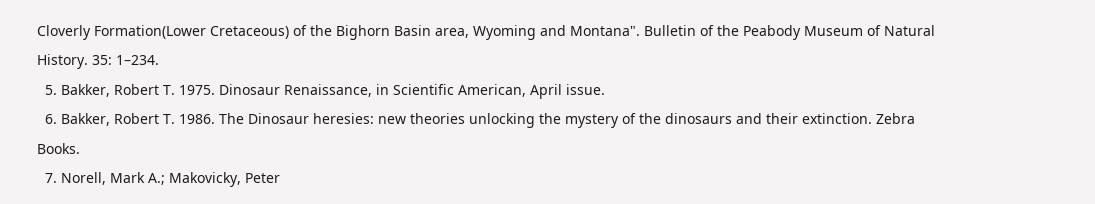Cloverly Formation(Lower Cretaceous) of the Bighorn Basin area, Wyoming and Montana". Bulletin of the Peabody Museum of Natural History. 35: 1–234.
  5. Bakker, Robert T. 1975. Dinosaur Renaissance, in Scientific American, April issue.
  6. Bakker, Robert T. 1986. The Dinosaur heresies: new theories unlocking the mystery of the dinosaurs and their extinction. Zebra Books.
  7. Norell, Mark A.; Makovicky, Peter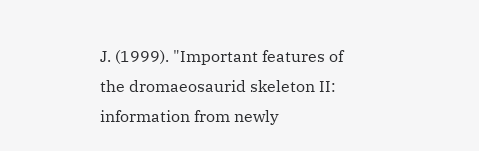J. (1999). "Important features of the dromaeosaurid skeleton II: information from newly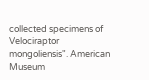collected specimens of Velociraptor mongoliensis". American Museum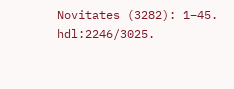Novitates (3282): 1–45. hdl:2246/3025.